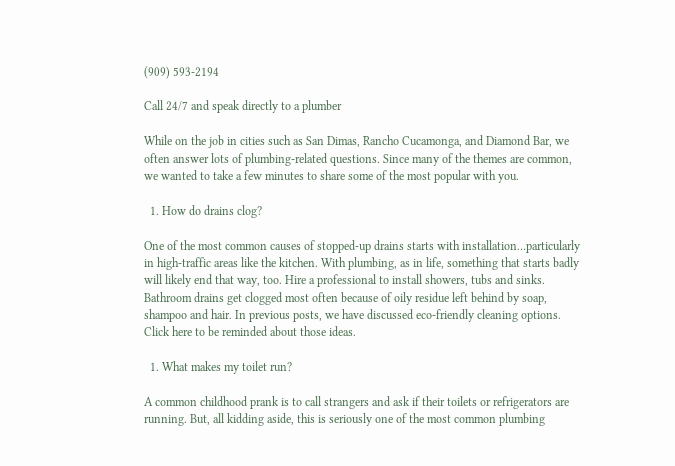(909) 593-2194

Call 24/7 and speak directly to a plumber

While on the job in cities such as San Dimas, Rancho Cucamonga, and Diamond Bar, we often answer lots of plumbing-related questions. Since many of the themes are common, we wanted to take a few minutes to share some of the most popular with you.

  1. How do drains clog?

One of the most common causes of stopped-up drains starts with installation…particularly in high-traffic areas like the kitchen. With plumbing, as in life, something that starts badly will likely end that way, too. Hire a professional to install showers, tubs and sinks. Bathroom drains get clogged most often because of oily residue left behind by soap, shampoo and hair. In previous posts, we have discussed eco-friendly cleaning options. Click here to be reminded about those ideas.

  1. What makes my toilet run?

A common childhood prank is to call strangers and ask if their toilets or refrigerators are running. But, all kidding aside, this is seriously one of the most common plumbing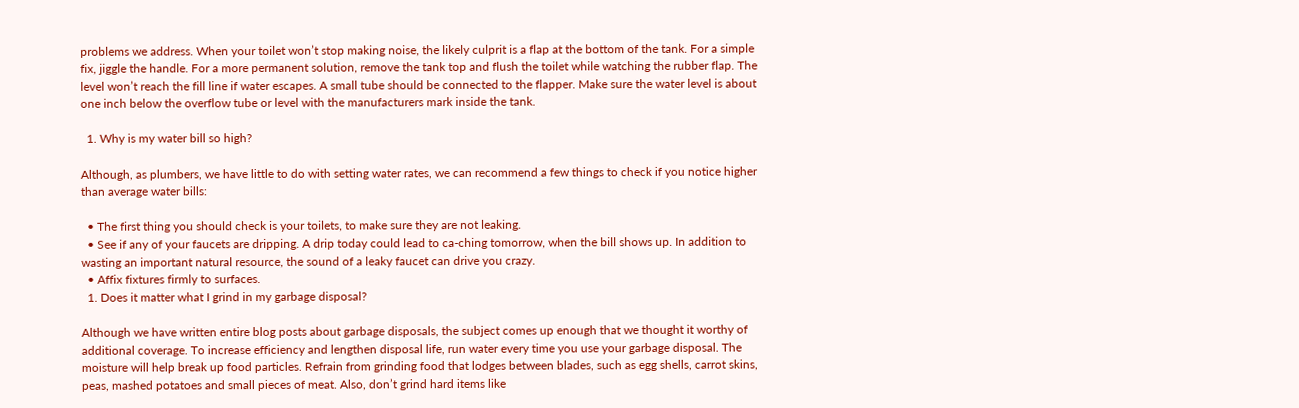problems we address. When your toilet won’t stop making noise, the likely culprit is a flap at the bottom of the tank. For a simple fix, jiggle the handle. For a more permanent solution, remove the tank top and flush the toilet while watching the rubber flap. The level won’t reach the fill line if water escapes. A small tube should be connected to the flapper. Make sure the water level is about one inch below the overflow tube or level with the manufacturers mark inside the tank.

  1. Why is my water bill so high?

Although, as plumbers, we have little to do with setting water rates, we can recommend a few things to check if you notice higher than average water bills:

  • The first thing you should check is your toilets, to make sure they are not leaking.
  • See if any of your faucets are dripping. A drip today could lead to ca-ching tomorrow, when the bill shows up. In addition to wasting an important natural resource, the sound of a leaky faucet can drive you crazy.
  • Affix fixtures firmly to surfaces.
  1. Does it matter what I grind in my garbage disposal?

Although we have written entire blog posts about garbage disposals, the subject comes up enough that we thought it worthy of additional coverage. To increase efficiency and lengthen disposal life, run water every time you use your garbage disposal. The moisture will help break up food particles. Refrain from grinding food that lodges between blades, such as egg shells, carrot skins, peas, mashed potatoes and small pieces of meat. Also, don’t grind hard items like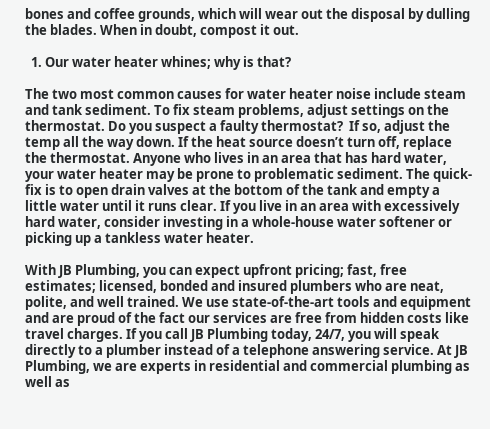bones and coffee grounds, which will wear out the disposal by dulling the blades. When in doubt, compost it out.

  1. Our water heater whines; why is that?

The two most common causes for water heater noise include steam and tank sediment. To fix steam problems, adjust settings on the thermostat. Do you suspect a faulty thermostat?  If so, adjust the temp all the way down. If the heat source doesn’t turn off, replace the thermostat. Anyone who lives in an area that has hard water, your water heater may be prone to problematic sediment. The quick-fix is to open drain valves at the bottom of the tank and empty a little water until it runs clear. If you live in an area with excessively hard water, consider investing in a whole-house water softener or picking up a tankless water heater.

With JB Plumbing, you can expect upfront pricing; fast, free estimates; licensed, bonded and insured plumbers who are neat, polite, and well trained. We use state-of-the-art tools and equipment and are proud of the fact our services are free from hidden costs like travel charges. If you call JB Plumbing today, 24/7, you will speak directly to a plumber instead of a telephone answering service. At JB Plumbing, we are experts in residential and commercial plumbing as well as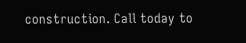construction. Call today to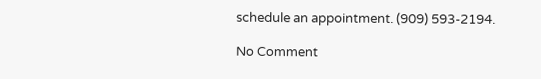schedule an appointment. (909) 593-2194.

No Comment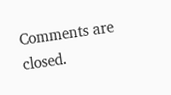Comments are closed.